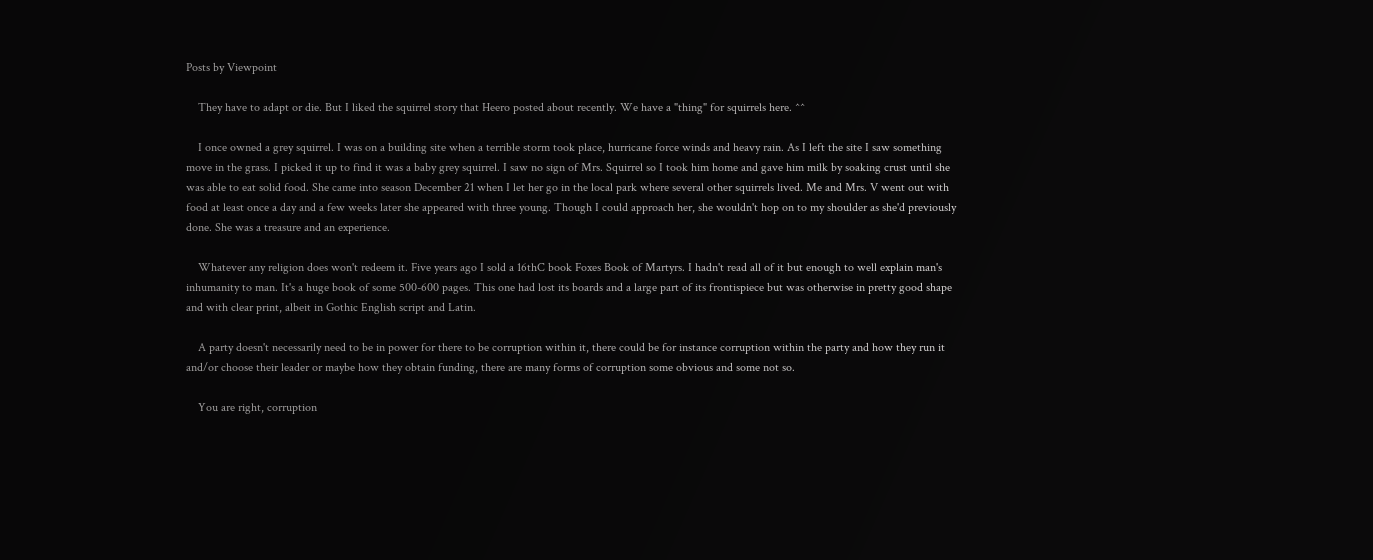Posts by Viewpoint

    They have to adapt or die. But I liked the squirrel story that Heero posted about recently. We have a "thing" for squirrels here. ^^

    I once owned a grey squirrel. I was on a building site when a terrible storm took place, hurricane force winds and heavy rain. As I left the site I saw something move in the grass. I picked it up to find it was a baby grey squirrel. I saw no sign of Mrs. Squirrel so I took him home and gave him milk by soaking crust until she was able to eat solid food. She came into season December 21 when I let her go in the local park where several other squirrels lived. Me and Mrs. V went out with food at least once a day and a few weeks later she appeared with three young. Though I could approach her, she wouldn't hop on to my shoulder as she'd previously done. She was a treasure and an experience.

    Whatever any religion does won't redeem it. Five years ago I sold a 16thC book Foxes Book of Martyrs. I hadn't read all of it but enough to well explain man's inhumanity to man. It's a huge book of some 500-600 pages. This one had lost its boards and a large part of its frontispiece but was otherwise in pretty good shape and with clear print, albeit in Gothic English script and Latin.

    A party doesn't necessarily need to be in power for there to be corruption within it, there could be for instance corruption within the party and how they run it and/or choose their leader or maybe how they obtain funding, there are many forms of corruption some obvious and some not so.

    You are right, corruption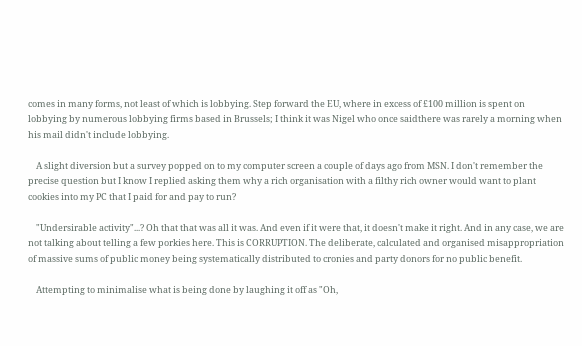comes in many forms, not least of which is lobbying. Step forward the EU, where in excess of £100 million is spent on lobbying by numerous lobbying firms based in Brussels; I think it was Nigel who once saidthere was rarely a morning when his mail didn't include lobbying.

    A slight diversion but a survey popped on to my computer screen a couple of days ago from MSN. I don't remember the precise question but I know I replied asking them why a rich organisation with a filthy rich owner would want to plant cookies into my PC that I paid for and pay to run?

    "Undersirable activity"...? Oh that that was all it was. And even if it were that, it doesn't make it right. And in any case, we are not talking about telling a few porkies here. This is CORRUPTION. The deliberate, calculated and organised misappropriation of massive sums of public money being systematically distributed to cronies and party donors for no public benefit.

    Attempting to minimalise what is being done by laughing it off as "Oh,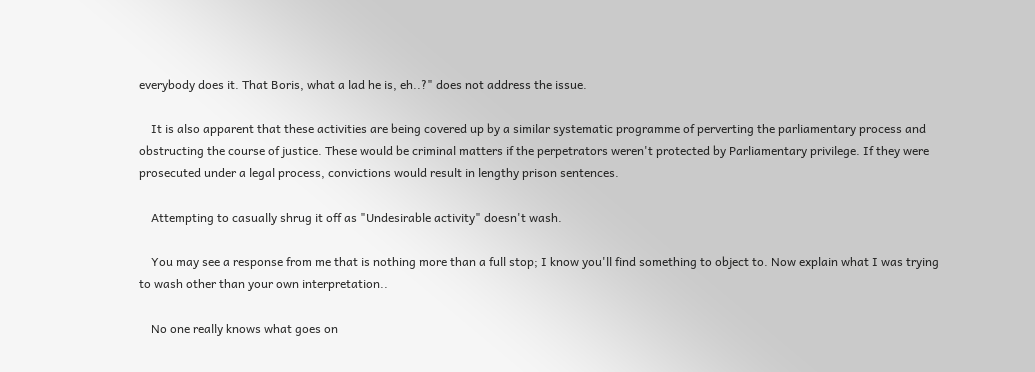everybody does it. That Boris, what a lad he is, eh..?" does not address the issue.

    It is also apparent that these activities are being covered up by a similar systematic programme of perverting the parliamentary process and obstructing the course of justice. These would be criminal matters if the perpetrators weren't protected by Parliamentary privilege. If they were prosecuted under a legal process, convictions would result in lengthy prison sentences.

    Attempting to casually shrug it off as "Undesirable activity" doesn't wash.

    You may see a response from me that is nothing more than a full stop; I know you'll find something to object to. Now explain what I was trying to wash other than your own interpretation..

    No one really knows what goes on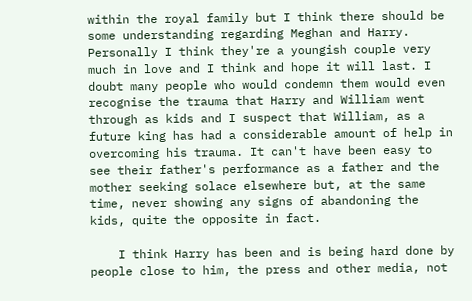within the royal family but I think there should be some understanding regarding Meghan and Harry. Personally I think they're a youngish couple very much in love and I think and hope it will last. I doubt many people who would condemn them would even recognise the trauma that Harry and William went through as kids and I suspect that William, as a future king has had a considerable amount of help in overcoming his trauma. It can't have been easy to see their father's performance as a father and the mother seeking solace elsewhere but, at the same time, never showing any signs of abandoning the kids, quite the opposite in fact.

    I think Harry has been and is being hard done by people close to him, the press and other media, not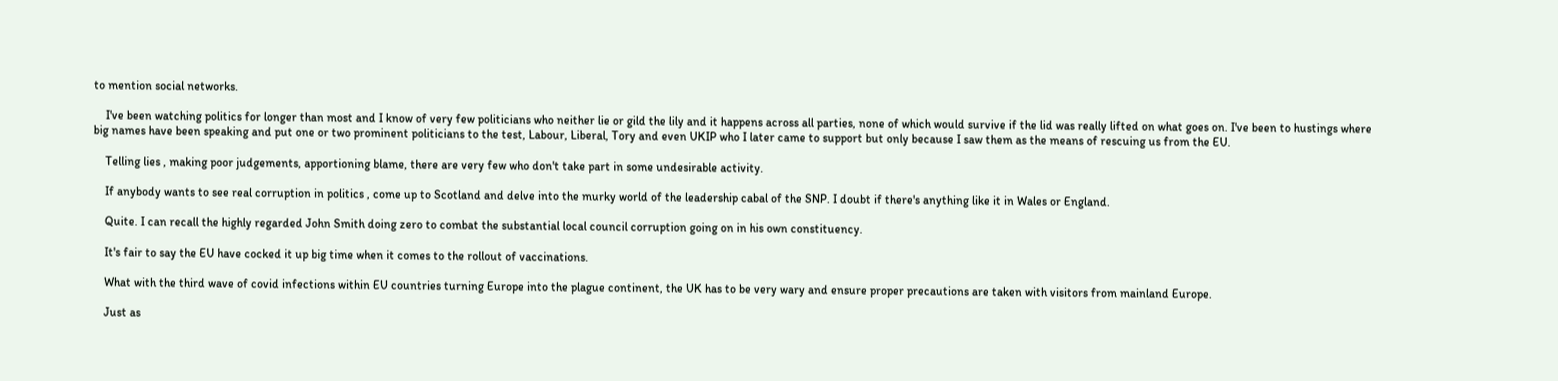to mention social networks.

    I've been watching politics for longer than most and I know of very few politicians who neither lie or gild the lily and it happens across all parties, none of which would survive if the lid was really lifted on what goes on. I've been to hustings where big names have been speaking and put one or two prominent politicians to the test, Labour, Liberal, Tory and even UKIP who I later came to support but only because I saw them as the means of rescuing us from the EU.

    Telling lies , making poor judgements, apportioning blame, there are very few who don't take part in some undesirable activity.

    If anybody wants to see real corruption in politics , come up to Scotland and delve into the murky world of the leadership cabal of the SNP. I doubt if there's anything like it in Wales or England.

    Quite. I can recall the highly regarded John Smith doing zero to combat the substantial local council corruption going on in his own constituency.

    It's fair to say the EU have cocked it up big time when it comes to the rollout of vaccinations.

    What with the third wave of covid infections within EU countries turning Europe into the plague continent, the UK has to be very wary and ensure proper precautions are taken with visitors from mainland Europe.

    Just as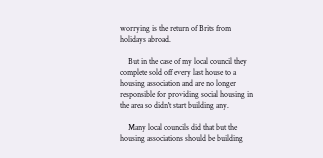worrying is the return of Brits from holidays abroad.

    But in the case of my local council they complete sold off every last house to a housing association and are no longer responsible for providing social housing in the area so didn't start building any.

    Many local councils did that but the housing associations should be building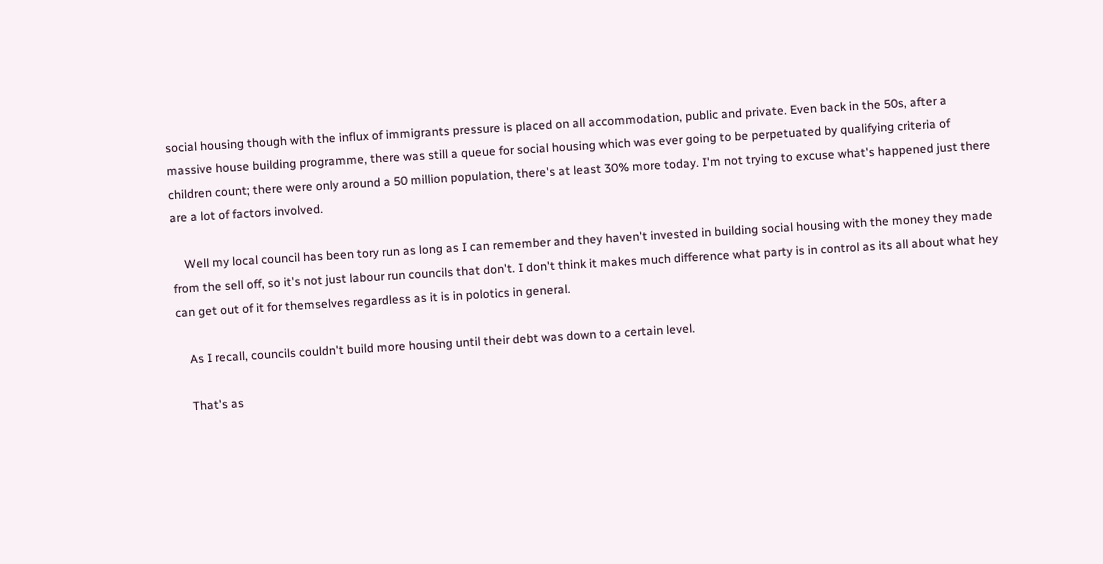social housing though with the influx of immigrants pressure is placed on all accommodation, public and private. Even back in the 50s, after a massive house building programme, there was still a queue for social housing which was ever going to be perpetuated by qualifying criteria of children count; there were only around a 50 million population, there's at least 30% more today. I'm not trying to excuse what's happened just there are a lot of factors involved.

    Well my local council has been tory run as long as I can remember and they haven't invested in building social housing with the money they made from the sell off, so it's not just labour run councils that don't. I don't think it makes much difference what party is in control as its all about what hey can get out of it for themselves regardless as it is in polotics in general.

    As I recall, councils couldn't build more housing until their debt was down to a certain level.

    That's as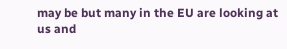may be but many in the EU are looking at us and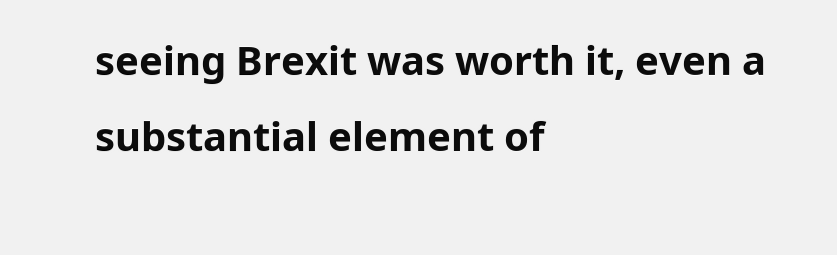seeing Brexit was worth it, even a substantial element of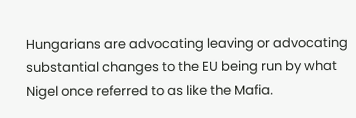Hungarians are advocating leaving or advocating substantial changes to the EU being run by what Nigel once referred to as like the Mafia.